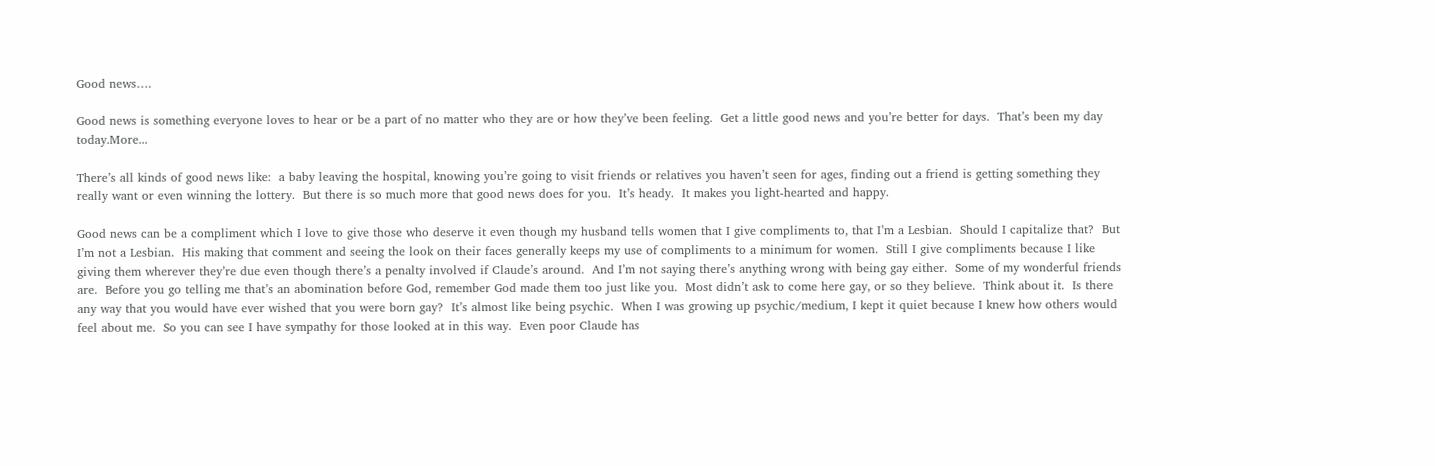Good news….

Good news is something everyone loves to hear or be a part of no matter who they are or how they’ve been feeling.  Get a little good news and you’re better for days.  That’s been my day today.More...

There’s all kinds of good news like:  a baby leaving the hospital, knowing you’re going to visit friends or relatives you haven’t seen for ages, finding out a friend is getting something they really want or even winning the lottery.  But there is so much more that good news does for you.  It’s heady.  It makes you light-hearted and happy.

Good news can be a compliment which I love to give those who deserve it even though my husband tells women that I give compliments to, that I’m a Lesbian.  Should I capitalize that?  But I’m not a Lesbian.  His making that comment and seeing the look on their faces generally keeps my use of compliments to a minimum for women.  Still I give compliments because I like giving them wherever they’re due even though there’s a penalty involved if Claude’s around.  And I’m not saying there’s anything wrong with being gay either.  Some of my wonderful friends are.  Before you go telling me that’s an abomination before God, remember God made them too just like you.  Most didn’t ask to come here gay, or so they believe.  Think about it.  Is there any way that you would have ever wished that you were born gay?  It’s almost like being psychic.  When I was growing up psychic/medium, I kept it quiet because I knew how others would feel about me.  So you can see I have sympathy for those looked at in this way.  Even poor Claude has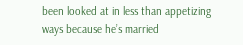been looked at in less than appetizing ways because he’s married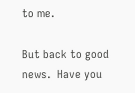to me.

But back to good news.  Have you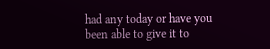had any today or have you been able to give it to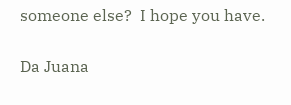someone else?  I hope you have.

Da Juana